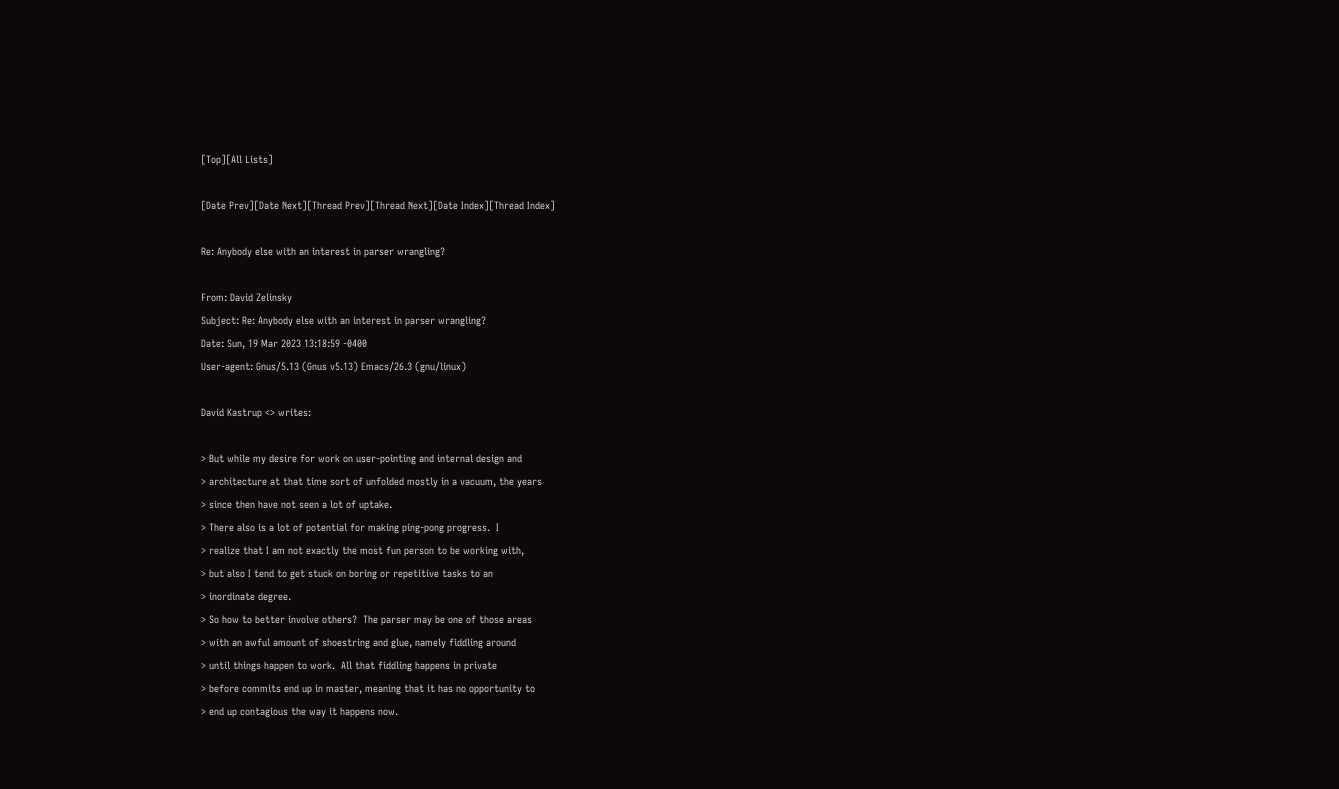[Top][All Lists]

[Date Prev][Date Next][Thread Prev][Thread Next][Date Index][Thread Index]

Re: Anybody else with an interest in parser wrangling?

From: David Zelinsky
Subject: Re: Anybody else with an interest in parser wrangling?
Date: Sun, 19 Mar 2023 13:18:59 -0400
User-agent: Gnus/5.13 (Gnus v5.13) Emacs/26.3 (gnu/linux)

David Kastrup <> writes:

> But while my desire for work on user-pointing and internal design and
> architecture at that time sort of unfolded mostly in a vacuum, the years
> since then have not seen a lot of uptake.
> There also is a lot of potential for making ping-pong progress.  I
> realize that I am not exactly the most fun person to be working with,
> but also I tend to get stuck on boring or repetitive tasks to an
> inordinate degree.
> So how to better involve others?  The parser may be one of those areas
> with an awful amount of shoestring and glue, namely fiddling around
> until things happen to work.  All that fiddling happens in private
> before commits end up in master, meaning that it has no opportunity to
> end up contagious the way it happens now.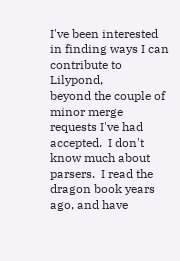I've been interested in finding ways I can contribute to Lilypond,
beyond the couple of minor merge requests I've had accepted.  I don't
know much about parsers.  I read the dragon book years ago, and have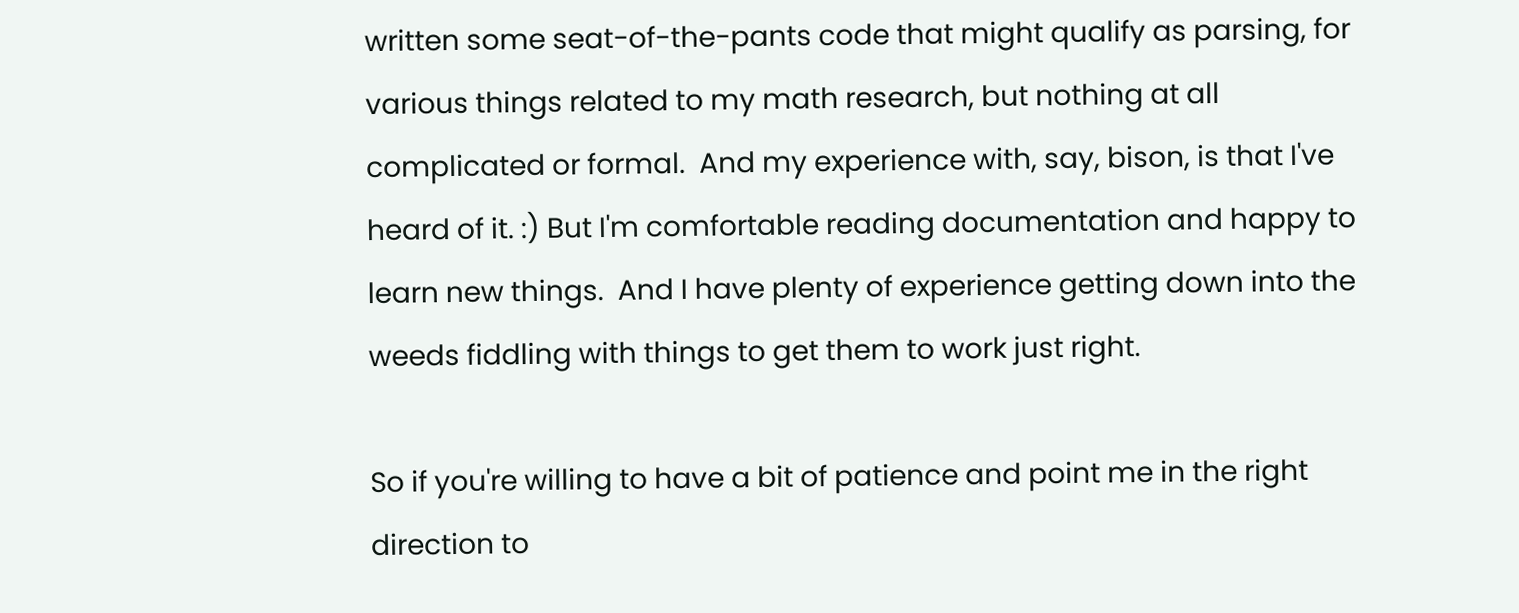written some seat-of-the-pants code that might qualify as parsing, for
various things related to my math research, but nothing at all
complicated or formal.  And my experience with, say, bison, is that I've
heard of it. :) But I'm comfortable reading documentation and happy to
learn new things.  And I have plenty of experience getting down into the
weeds fiddling with things to get them to work just right.

So if you're willing to have a bit of patience and point me in the right
direction to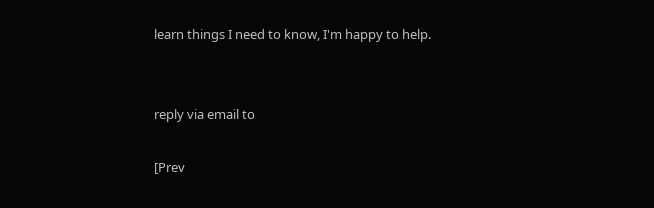learn things I need to know, I'm happy to help.


reply via email to

[Prev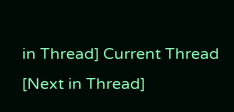in Thread] Current Thread [Next in Thread]